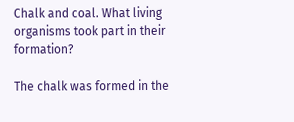Chalk and coal. What living organisms took part in their formation?

The chalk was formed in the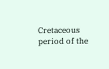Cretaceous period of the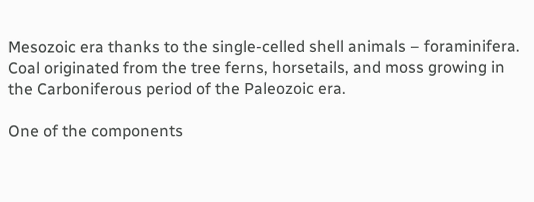Mesozoic era thanks to the single-celled shell animals – foraminifera. Coal originated from the tree ferns, horsetails, and moss growing in the Carboniferous period of the Paleozoic era.

One of the components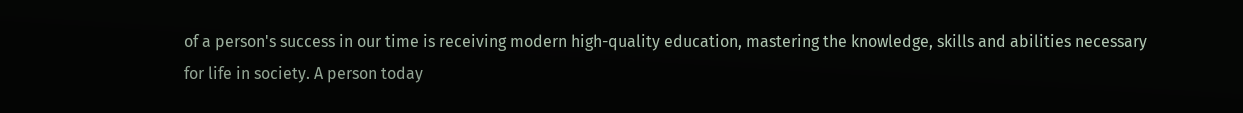of a person's success in our time is receiving modern high-quality education, mastering the knowledge, skills and abilities necessary for life in society. A person today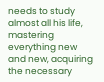needs to study almost all his life, mastering everything new and new, acquiring the necessary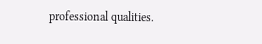professional qualities.